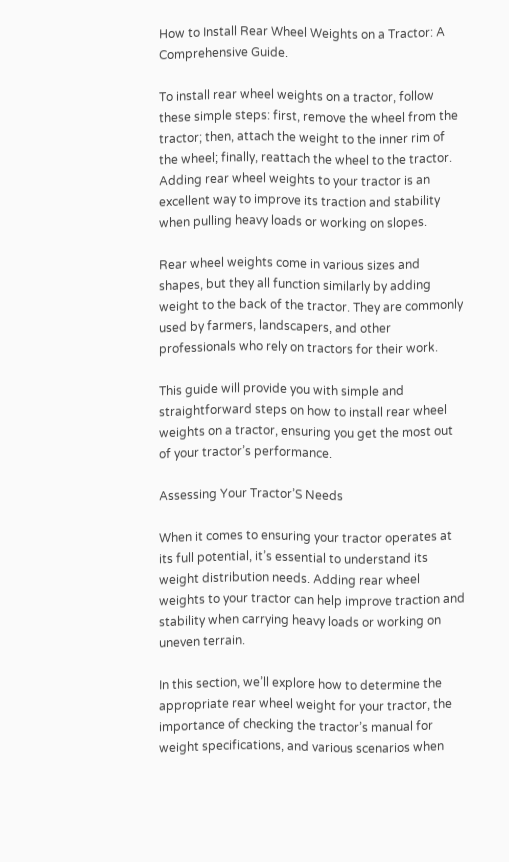How to Install Rear Wheel Weights on a Tractor: A Comprehensive Guide.

To install rear wheel weights on a tractor, follow these simple steps: first, remove the wheel from the tractor; then, attach the weight to the inner rim of the wheel; finally, reattach the wheel to the tractor. Adding rear wheel weights to your tractor is an excellent way to improve its traction and stability when pulling heavy loads or working on slopes.

Rear wheel weights come in various sizes and shapes, but they all function similarly by adding weight to the back of the tractor. They are commonly used by farmers, landscapers, and other professionals who rely on tractors for their work.

This guide will provide you with simple and straightforward steps on how to install rear wheel weights on a tractor, ensuring you get the most out of your tractor’s performance.

Assessing Your Tractor’S Needs

When it comes to ensuring your tractor operates at its full potential, it’s essential to understand its weight distribution needs. Adding rear wheel weights to your tractor can help improve traction and stability when carrying heavy loads or working on uneven terrain.

In this section, we’ll explore how to determine the appropriate rear wheel weight for your tractor, the importance of checking the tractor’s manual for weight specifications, and various scenarios when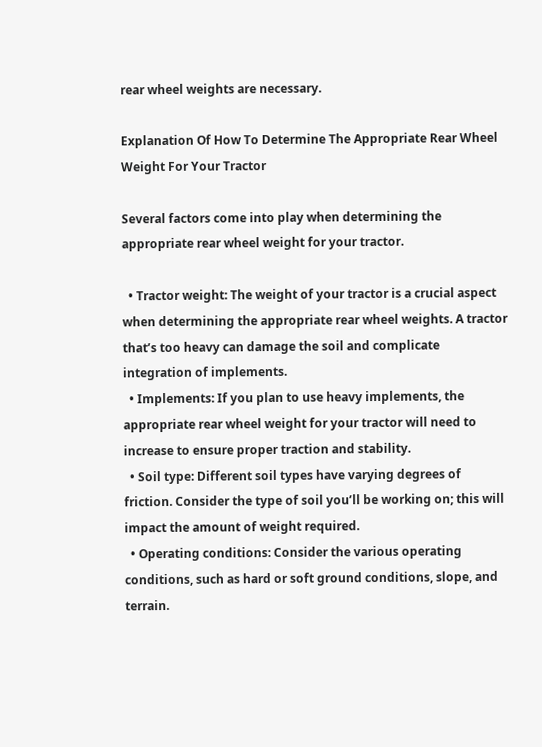rear wheel weights are necessary.

Explanation Of How To Determine The Appropriate Rear Wheel Weight For Your Tractor

Several factors come into play when determining the appropriate rear wheel weight for your tractor.

  • Tractor weight: The weight of your tractor is a crucial aspect when determining the appropriate rear wheel weights. A tractor that’s too heavy can damage the soil and complicate integration of implements.
  • Implements: If you plan to use heavy implements, the appropriate rear wheel weight for your tractor will need to increase to ensure proper traction and stability.
  • Soil type: Different soil types have varying degrees of friction. Consider the type of soil you’ll be working on; this will impact the amount of weight required.
  • Operating conditions: Consider the various operating conditions, such as hard or soft ground conditions, slope, and terrain.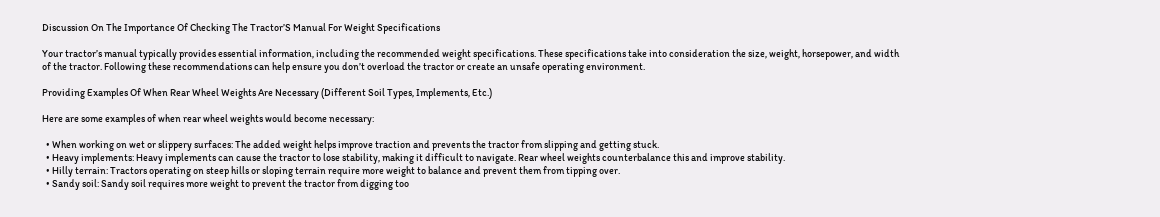Discussion On The Importance Of Checking The Tractor’S Manual For Weight Specifications

Your tractor’s manual typically provides essential information, including the recommended weight specifications. These specifications take into consideration the size, weight, horsepower, and width of the tractor. Following these recommendations can help ensure you don’t overload the tractor or create an unsafe operating environment.

Providing Examples Of When Rear Wheel Weights Are Necessary (Different Soil Types, Implements, Etc.)

Here are some examples of when rear wheel weights would become necessary:

  • When working on wet or slippery surfaces: The added weight helps improve traction and prevents the tractor from slipping and getting stuck.
  • Heavy implements: Heavy implements can cause the tractor to lose stability, making it difficult to navigate. Rear wheel weights counterbalance this and improve stability.
  • Hilly terrain: Tractors operating on steep hills or sloping terrain require more weight to balance and prevent them from tipping over.
  • Sandy soil: Sandy soil requires more weight to prevent the tractor from digging too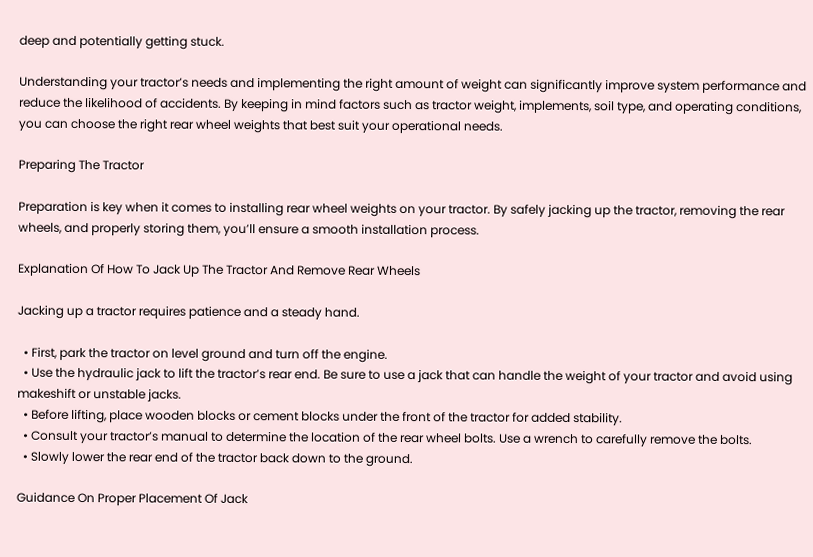deep and potentially getting stuck.

Understanding your tractor’s needs and implementing the right amount of weight can significantly improve system performance and reduce the likelihood of accidents. By keeping in mind factors such as tractor weight, implements, soil type, and operating conditions, you can choose the right rear wheel weights that best suit your operational needs.

Preparing The Tractor

Preparation is key when it comes to installing rear wheel weights on your tractor. By safely jacking up the tractor, removing the rear wheels, and properly storing them, you’ll ensure a smooth installation process.

Explanation Of How To Jack Up The Tractor And Remove Rear Wheels

Jacking up a tractor requires patience and a steady hand.

  • First, park the tractor on level ground and turn off the engine.
  • Use the hydraulic jack to lift the tractor’s rear end. Be sure to use a jack that can handle the weight of your tractor and avoid using makeshift or unstable jacks.
  • Before lifting, place wooden blocks or cement blocks under the front of the tractor for added stability.
  • Consult your tractor’s manual to determine the location of the rear wheel bolts. Use a wrench to carefully remove the bolts.
  • Slowly lower the rear end of the tractor back down to the ground.

Guidance On Proper Placement Of Jack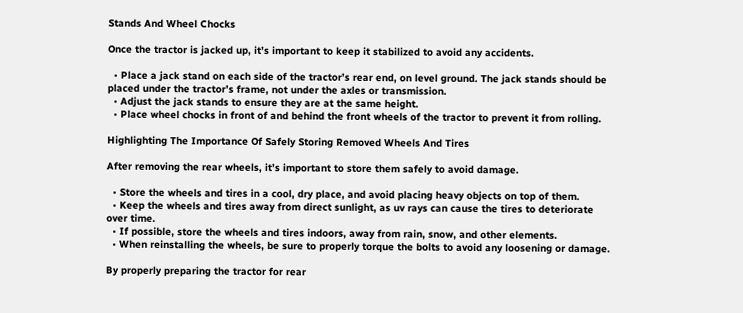Stands And Wheel Chocks

Once the tractor is jacked up, it’s important to keep it stabilized to avoid any accidents.

  • Place a jack stand on each side of the tractor’s rear end, on level ground. The jack stands should be placed under the tractor’s frame, not under the axles or transmission.
  • Adjust the jack stands to ensure they are at the same height.
  • Place wheel chocks in front of and behind the front wheels of the tractor to prevent it from rolling.

Highlighting The Importance Of Safely Storing Removed Wheels And Tires

After removing the rear wheels, it’s important to store them safely to avoid damage.

  • Store the wheels and tires in a cool, dry place, and avoid placing heavy objects on top of them.
  • Keep the wheels and tires away from direct sunlight, as uv rays can cause the tires to deteriorate over time.
  • If possible, store the wheels and tires indoors, away from rain, snow, and other elements.
  • When reinstalling the wheels, be sure to properly torque the bolts to avoid any loosening or damage.

By properly preparing the tractor for rear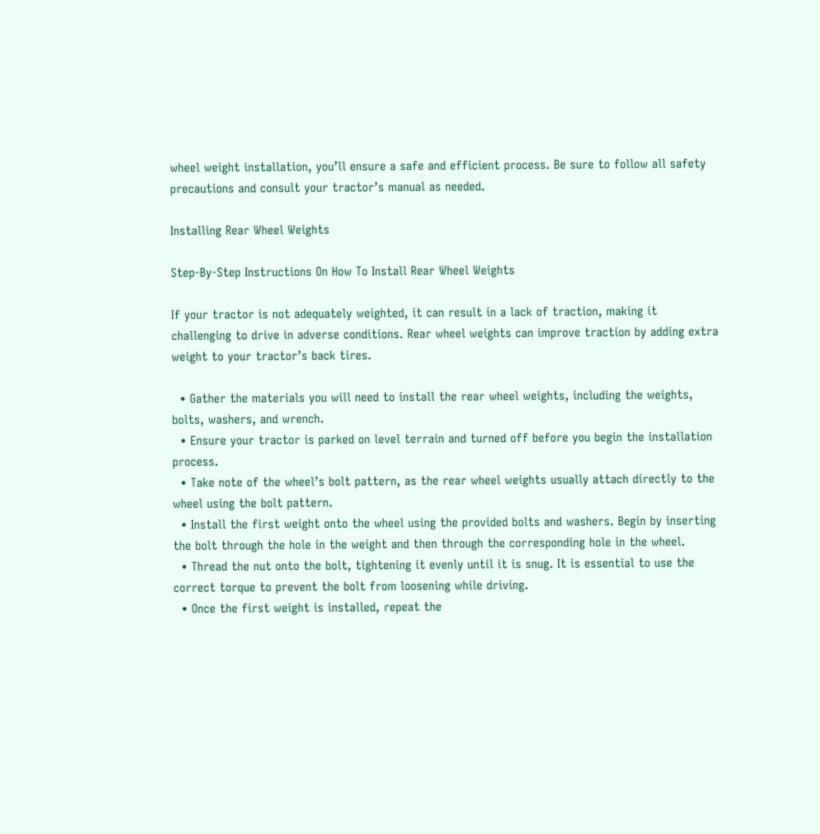wheel weight installation, you’ll ensure a safe and efficient process. Be sure to follow all safety precautions and consult your tractor’s manual as needed.

Installing Rear Wheel Weights

Step-By-Step Instructions On How To Install Rear Wheel Weights

If your tractor is not adequately weighted, it can result in a lack of traction, making it challenging to drive in adverse conditions. Rear wheel weights can improve traction by adding extra weight to your tractor’s back tires.

  • Gather the materials you will need to install the rear wheel weights, including the weights, bolts, washers, and wrench.
  • Ensure your tractor is parked on level terrain and turned off before you begin the installation process.
  • Take note of the wheel’s bolt pattern, as the rear wheel weights usually attach directly to the wheel using the bolt pattern.
  • Install the first weight onto the wheel using the provided bolts and washers. Begin by inserting the bolt through the hole in the weight and then through the corresponding hole in the wheel.
  • Thread the nut onto the bolt, tightening it evenly until it is snug. It is essential to use the correct torque to prevent the bolt from loosening while driving.
  • Once the first weight is installed, repeat the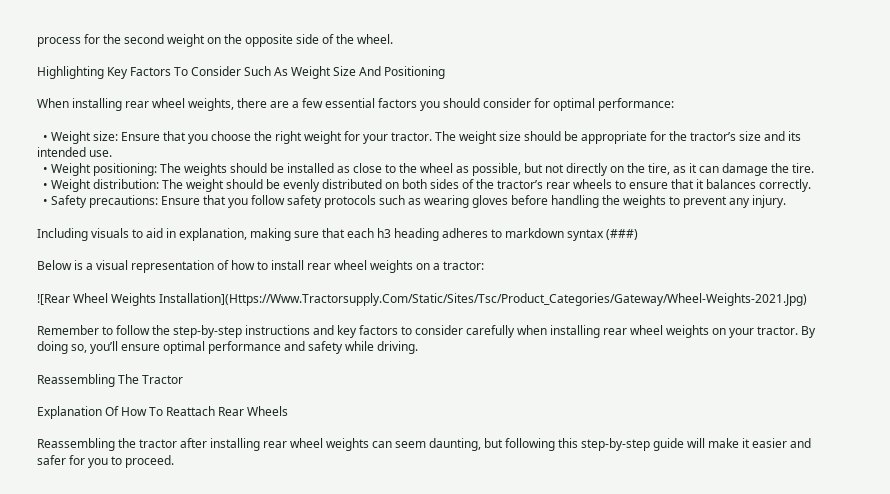process for the second weight on the opposite side of the wheel.

Highlighting Key Factors To Consider Such As Weight Size And Positioning

When installing rear wheel weights, there are a few essential factors you should consider for optimal performance:

  • Weight size: Ensure that you choose the right weight for your tractor. The weight size should be appropriate for the tractor’s size and its intended use.
  • Weight positioning: The weights should be installed as close to the wheel as possible, but not directly on the tire, as it can damage the tire.
  • Weight distribution: The weight should be evenly distributed on both sides of the tractor’s rear wheels to ensure that it balances correctly.
  • Safety precautions: Ensure that you follow safety protocols such as wearing gloves before handling the weights to prevent any injury.

Including visuals to aid in explanation, making sure that each h3 heading adheres to markdown syntax (###)

Below is a visual representation of how to install rear wheel weights on a tractor:

![Rear Wheel Weights Installation](Https://Www.Tractorsupply.Com/Static/Sites/Tsc/Product_Categories/Gateway/Wheel-Weights-2021.Jpg)

Remember to follow the step-by-step instructions and key factors to consider carefully when installing rear wheel weights on your tractor. By doing so, you’ll ensure optimal performance and safety while driving.

Reassembling The Tractor

Explanation Of How To Reattach Rear Wheels

Reassembling the tractor after installing rear wheel weights can seem daunting, but following this step-by-step guide will make it easier and safer for you to proceed.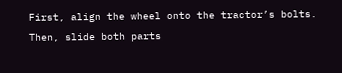First, align the wheel onto the tractor’s bolts. Then, slide both parts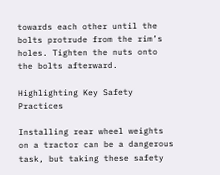towards each other until the bolts protrude from the rim’s holes. Tighten the nuts onto the bolts afterward.

Highlighting Key Safety Practices

Installing rear wheel weights on a tractor can be a dangerous task, but taking these safety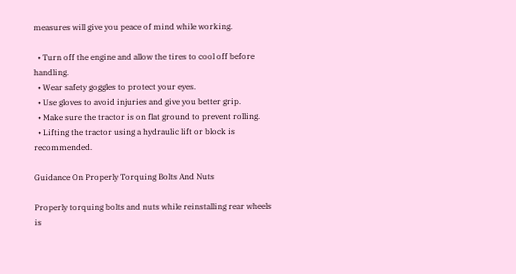measures will give you peace of mind while working.

  • Turn off the engine and allow the tires to cool off before handling.
  • Wear safety goggles to protect your eyes.
  • Use gloves to avoid injuries and give you better grip.
  • Make sure the tractor is on flat ground to prevent rolling.
  • Lifting the tractor using a hydraulic lift or block is recommended.

Guidance On Properly Torquing Bolts And Nuts

Properly torquing bolts and nuts while reinstalling rear wheels is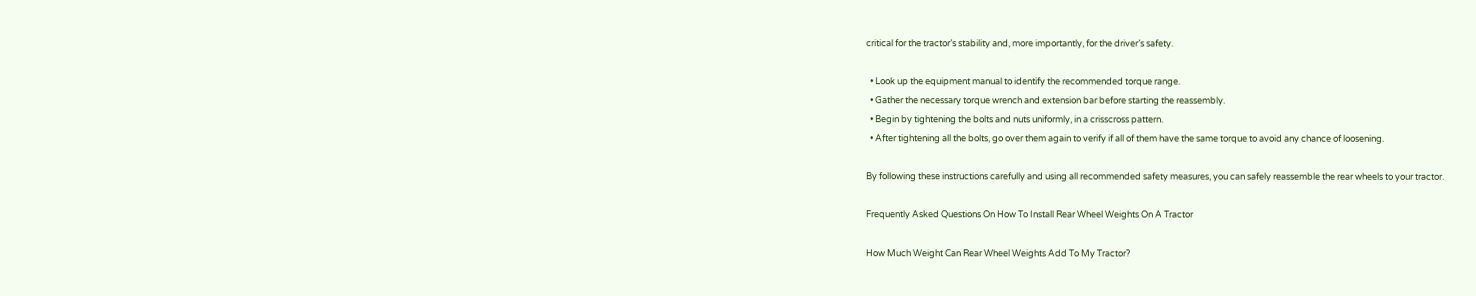critical for the tractor’s stability and, more importantly, for the driver’s safety.

  • Look up the equipment manual to identify the recommended torque range.
  • Gather the necessary torque wrench and extension bar before starting the reassembly.
  • Begin by tightening the bolts and nuts uniformly, in a crisscross pattern.
  • After tightening all the bolts, go over them again to verify if all of them have the same torque to avoid any chance of loosening.

By following these instructions carefully and using all recommended safety measures, you can safely reassemble the rear wheels to your tractor.

Frequently Asked Questions On How To Install Rear Wheel Weights On A Tractor

How Much Weight Can Rear Wheel Weights Add To My Tractor?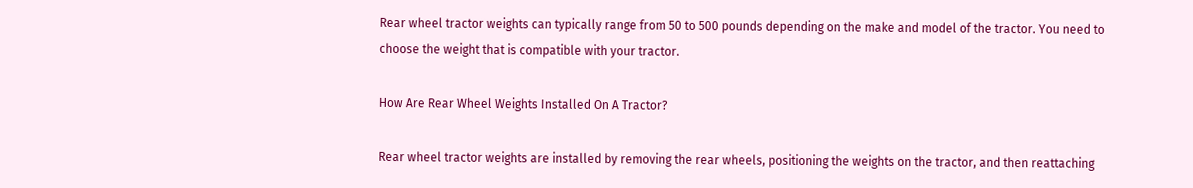Rear wheel tractor weights can typically range from 50 to 500 pounds depending on the make and model of the tractor. You need to choose the weight that is compatible with your tractor.

How Are Rear Wheel Weights Installed On A Tractor?

Rear wheel tractor weights are installed by removing the rear wheels, positioning the weights on the tractor, and then reattaching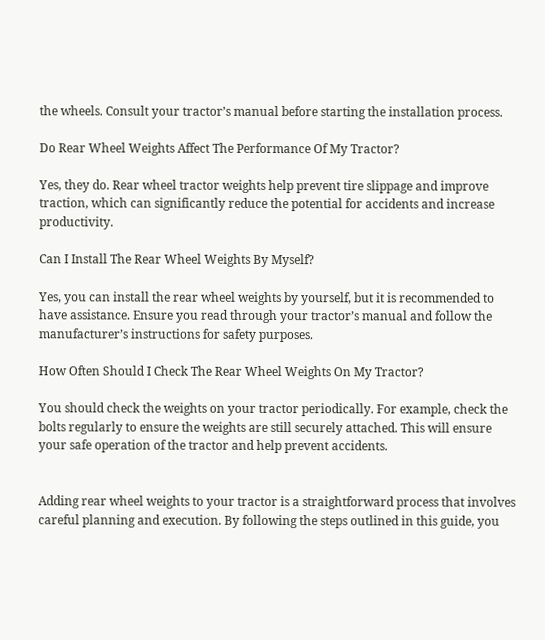the wheels. Consult your tractor’s manual before starting the installation process.

Do Rear Wheel Weights Affect The Performance Of My Tractor?

Yes, they do. Rear wheel tractor weights help prevent tire slippage and improve traction, which can significantly reduce the potential for accidents and increase productivity.

Can I Install The Rear Wheel Weights By Myself?

Yes, you can install the rear wheel weights by yourself, but it is recommended to have assistance. Ensure you read through your tractor’s manual and follow the manufacturer’s instructions for safety purposes.

How Often Should I Check The Rear Wheel Weights On My Tractor?

You should check the weights on your tractor periodically. For example, check the bolts regularly to ensure the weights are still securely attached. This will ensure your safe operation of the tractor and help prevent accidents.


Adding rear wheel weights to your tractor is a straightforward process that involves careful planning and execution. By following the steps outlined in this guide, you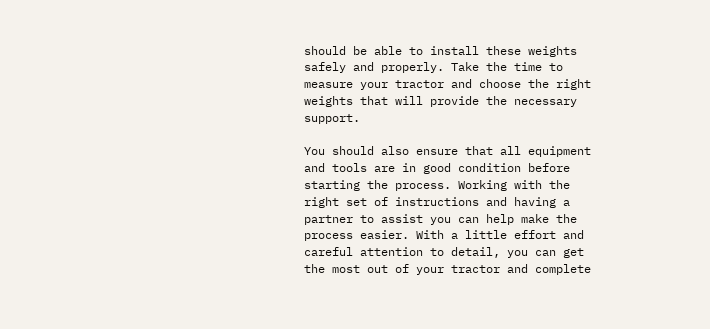should be able to install these weights safely and properly. Take the time to measure your tractor and choose the right weights that will provide the necessary support.

You should also ensure that all equipment and tools are in good condition before starting the process. Working with the right set of instructions and having a partner to assist you can help make the process easier. With a little effort and careful attention to detail, you can get the most out of your tractor and complete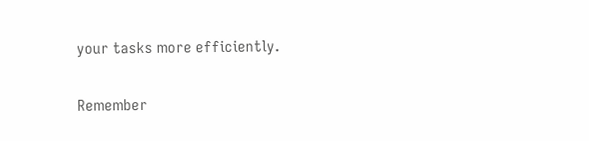your tasks more efficiently.

Remember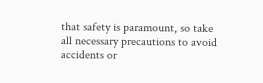that safety is paramount, so take all necessary precautions to avoid accidents or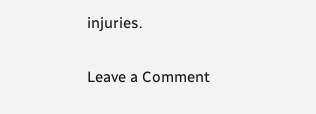injuries.

Leave a Comment